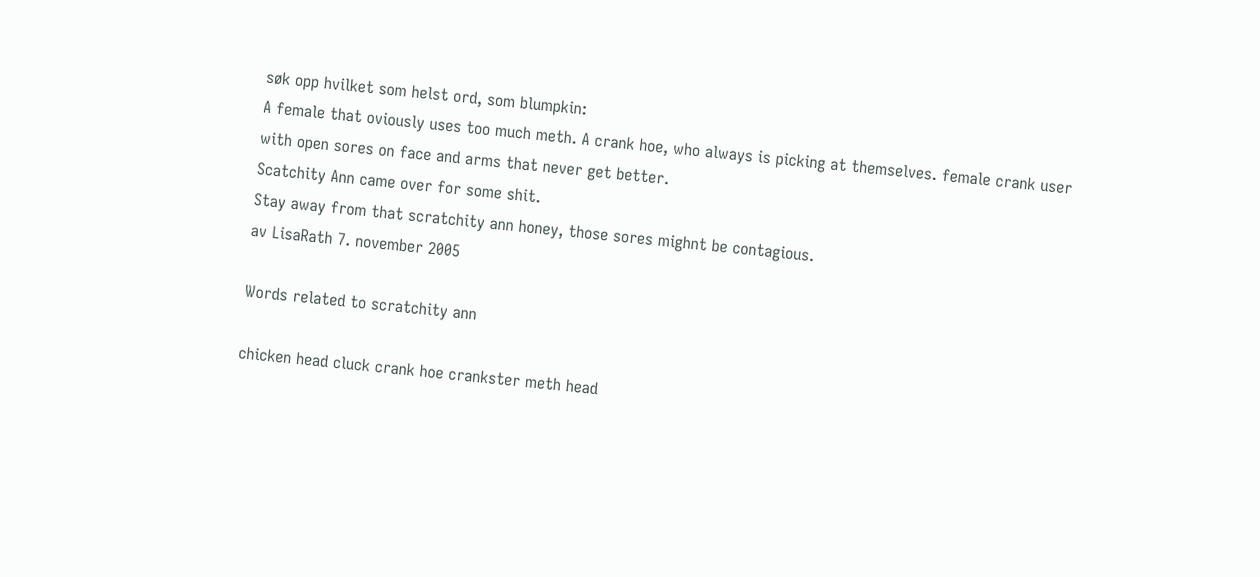søk opp hvilket som helst ord, som blumpkin:
A female that oviously uses too much meth. A crank hoe, who always is picking at themselves. female crank user with open sores on face and arms that never get better.
Scatchity Ann came over for some shit.
Stay away from that scratchity ann honey, those sores mighnt be contagious.
av LisaRath 7. november 2005

Words related to scratchity ann

chicken head cluck crank hoe crankster meth head